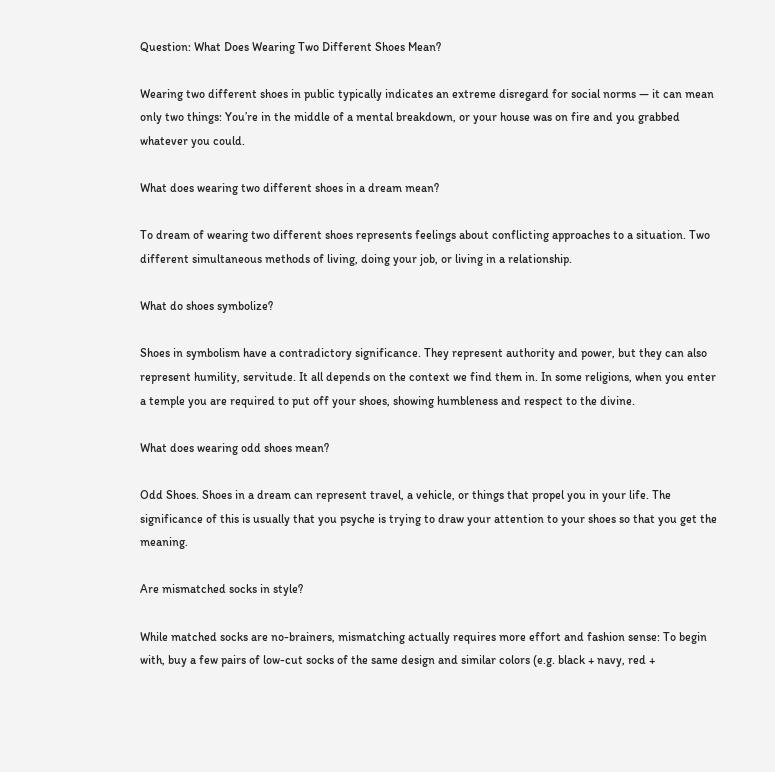Question: What Does Wearing Two Different Shoes Mean?

Wearing two different shoes in public typically indicates an extreme disregard for social norms — it can mean only two things: You’re in the middle of a mental breakdown, or your house was on fire and you grabbed whatever you could.

What does wearing two different shoes in a dream mean?

To dream of wearing two different shoes represents feelings about conflicting approaches to a situation. Two different simultaneous methods of living, doing your job, or living in a relationship.

What do shoes symbolize?

Shoes in symbolism have a contradictory significance. They represent authority and power, but they can also represent humility, servitude. It all depends on the context we find them in. In some religions, when you enter a temple you are required to put off your shoes, showing humbleness and respect to the divine.

What does wearing odd shoes mean?

Odd Shoes. Shoes in a dream can represent travel, a vehicle, or things that propel you in your life. The significance of this is usually that you psyche is trying to draw your attention to your shoes so that you get the meaning.

Are mismatched socks in style?

While matched socks are no-brainers, mismatching actually requires more effort and fashion sense: To begin with, buy a few pairs of low-cut socks of the same design and similar colors (e.g. black + navy, red +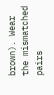brown). Wear the mismatched pairs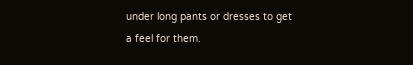under long pants or dresses to get a feel for them.